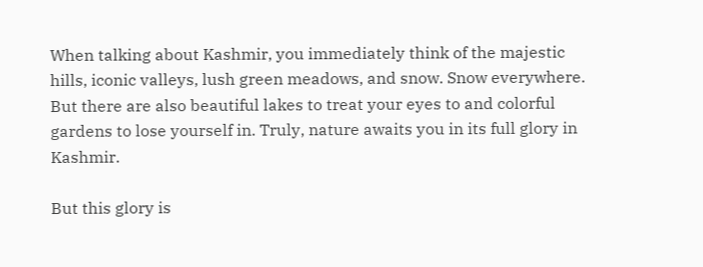When talking about Kashmir, you immediately think of the majestic hills, iconic valleys, lush green meadows, and snow. Snow everywhere. But there are also beautiful lakes to treat your eyes to and colorful gardens to lose yourself in. Truly, nature awaits you in its full glory in Kashmir.

But this glory is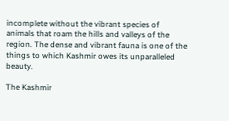incomplete without the vibrant species of animals that roam the hills and valleys of the region. The dense and vibrant fauna is one of the things to which Kashmir owes its unparalleled beauty.

The Kashmir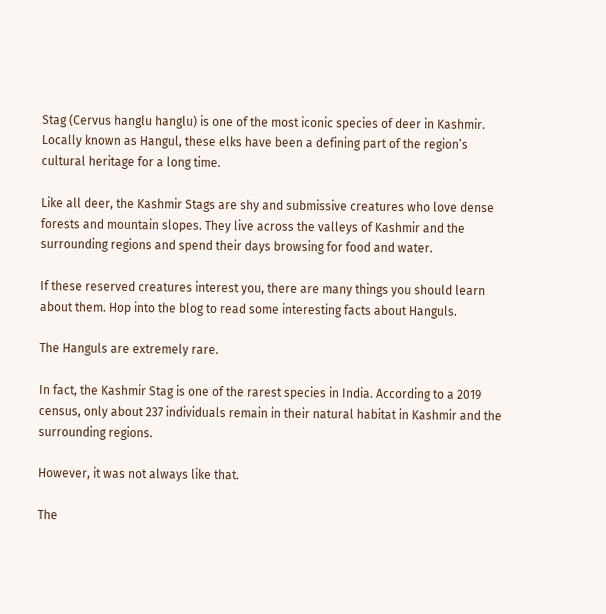Stag (Cervus hanglu hanglu) is one of the most iconic species of deer in Kashmir. Locally known as Hangul, these elks have been a defining part of the region’s cultural heritage for a long time.

Like all deer, the Kashmir Stags are shy and submissive creatures who love dense forests and mountain slopes. They live across the valleys of Kashmir and the surrounding regions and spend their days browsing for food and water.

If these reserved creatures interest you, there are many things you should learn about them. Hop into the blog to read some interesting facts about Hanguls.

The Hanguls are extremely rare.

In fact, the Kashmir Stag is one of the rarest species in India. According to a 2019 census, only about 237 individuals remain in their natural habitat in Kashmir and the surrounding regions.

However, it was not always like that.

The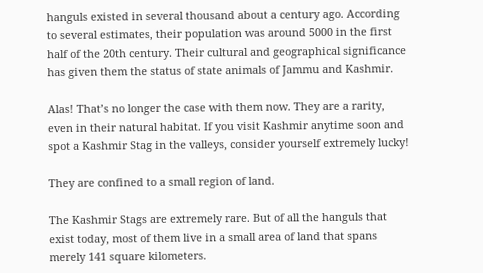hanguls existed in several thousand about a century ago. According to several estimates, their population was around 5000 in the first half of the 20th century. Their cultural and geographical significance has given them the status of state animals of Jammu and Kashmir.

Alas! That’s no longer the case with them now. They are a rarity, even in their natural habitat. If you visit Kashmir anytime soon and spot a Kashmir Stag in the valleys, consider yourself extremely lucky!

They are confined to a small region of land.

The Kashmir Stags are extremely rare. But of all the hanguls that exist today, most of them live in a small area of land that spans merely 141 square kilometers.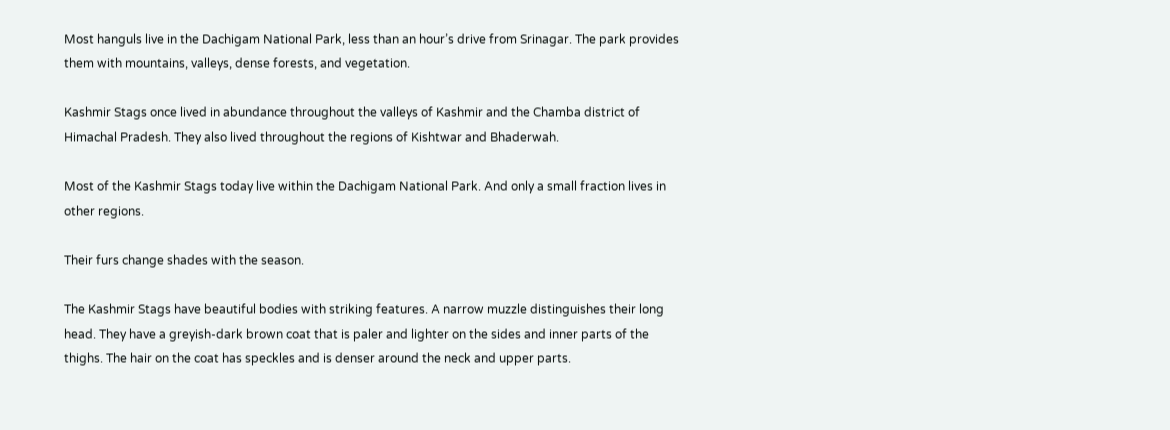Most hanguls live in the Dachigam National Park, less than an hour’s drive from Srinagar. The park provides them with mountains, valleys, dense forests, and vegetation.

Kashmir Stags once lived in abundance throughout the valleys of Kashmir and the Chamba district of Himachal Pradesh. They also lived throughout the regions of Kishtwar and Bhaderwah.

Most of the Kashmir Stags today live within the Dachigam National Park. And only a small fraction lives in other regions.

Their furs change shades with the season.

The Kashmir Stags have beautiful bodies with striking features. A narrow muzzle distinguishes their long head. They have a greyish-dark brown coat that is paler and lighter on the sides and inner parts of the thighs. The hair on the coat has speckles and is denser around the neck and upper parts.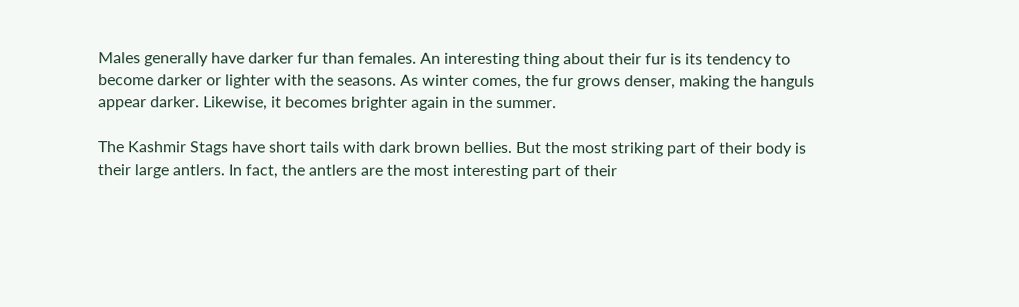Males generally have darker fur than females. An interesting thing about their fur is its tendency to become darker or lighter with the seasons. As winter comes, the fur grows denser, making the hanguls appear darker. Likewise, it becomes brighter again in the summer.

The Kashmir Stags have short tails with dark brown bellies. But the most striking part of their body is their large antlers. In fact, the antlers are the most interesting part of their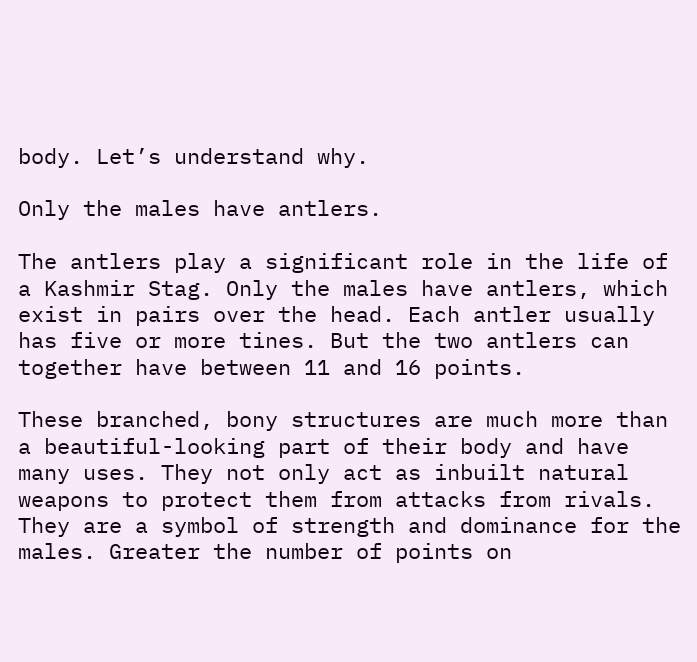body. Let’s understand why.

Only the males have antlers.

The antlers play a significant role in the life of a Kashmir Stag. Only the males have antlers, which exist in pairs over the head. Each antler usually has five or more tines. But the two antlers can together have between 11 and 16 points.

These branched, bony structures are much more than a beautiful-looking part of their body and have many uses. They not only act as inbuilt natural weapons to protect them from attacks from rivals. They are a symbol of strength and dominance for the males. Greater the number of points on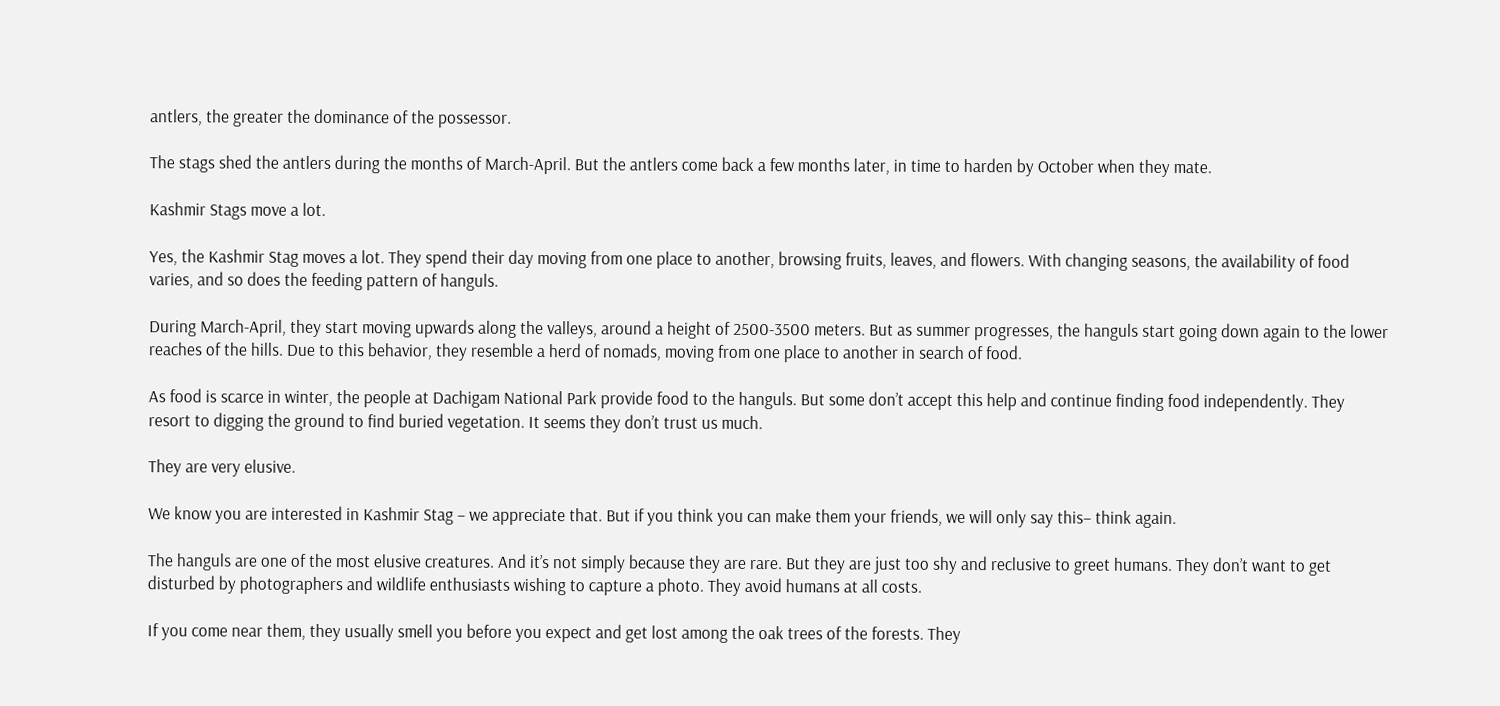antlers, the greater the dominance of the possessor.

The stags shed the antlers during the months of March-April. But the antlers come back a few months later, in time to harden by October when they mate.

Kashmir Stags move a lot.

Yes, the Kashmir Stag moves a lot. They spend their day moving from one place to another, browsing fruits, leaves, and flowers. With changing seasons, the availability of food varies, and so does the feeding pattern of hanguls.

During March-April, they start moving upwards along the valleys, around a height of 2500-3500 meters. But as summer progresses, the hanguls start going down again to the lower reaches of the hills. Due to this behavior, they resemble a herd of nomads, moving from one place to another in search of food.

As food is scarce in winter, the people at Dachigam National Park provide food to the hanguls. But some don’t accept this help and continue finding food independently. They resort to digging the ground to find buried vegetation. It seems they don’t trust us much.

They are very elusive.

We know you are interested in Kashmir Stag – we appreciate that. But if you think you can make them your friends, we will only say this– think again.

The hanguls are one of the most elusive creatures. And it’s not simply because they are rare. But they are just too shy and reclusive to greet humans. They don’t want to get disturbed by photographers and wildlife enthusiasts wishing to capture a photo. They avoid humans at all costs.

If you come near them, they usually smell you before you expect and get lost among the oak trees of the forests. They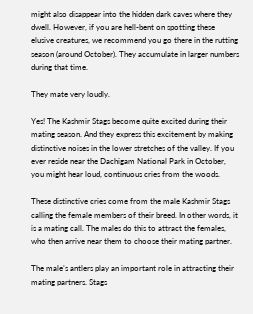might also disappear into the hidden dark caves where they dwell. However, if you are hell-bent on spotting these elusive creatures, we recommend you go there in the rutting season (around October). They accumulate in larger numbers during that time.

They mate very loudly.

Yes! The Kashmir Stags become quite excited during their mating season. And they express this excitement by making distinctive noises in the lower stretches of the valley. If you ever reside near the Dachigam National Park in October, you might hear loud, continuous cries from the woods.

These distinctive cries come from the male Kashmir Stags calling the female members of their breed. In other words, it is a mating call. The males do this to attract the females, who then arrive near them to choose their mating partner.

The male’s antlers play an important role in attracting their mating partners. Stags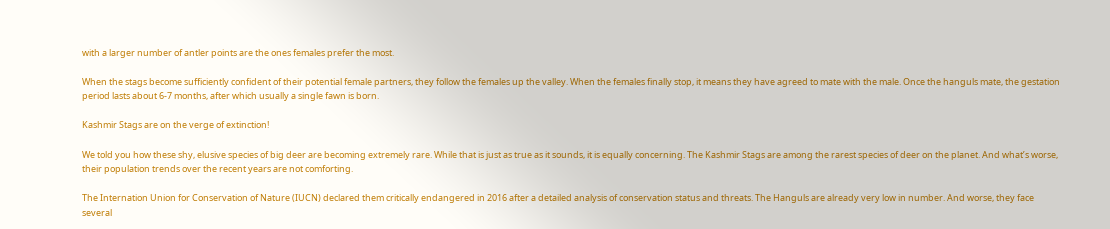with a larger number of antler points are the ones females prefer the most.

When the stags become sufficiently confident of their potential female partners, they follow the females up the valley. When the females finally stop, it means they have agreed to mate with the male. Once the hanguls mate, the gestation period lasts about 6-7 months, after which usually a single fawn is born.

Kashmir Stags are on the verge of extinction!

We told you how these shy, elusive species of big deer are becoming extremely rare. While that is just as true as it sounds, it is equally concerning. The Kashmir Stags are among the rarest species of deer on the planet. And what’s worse, their population trends over the recent years are not comforting.

The Internation Union for Conservation of Nature (IUCN) declared them critically endangered in 2016 after a detailed analysis of conservation status and threats. The Hanguls are already very low in number. And worse, they face several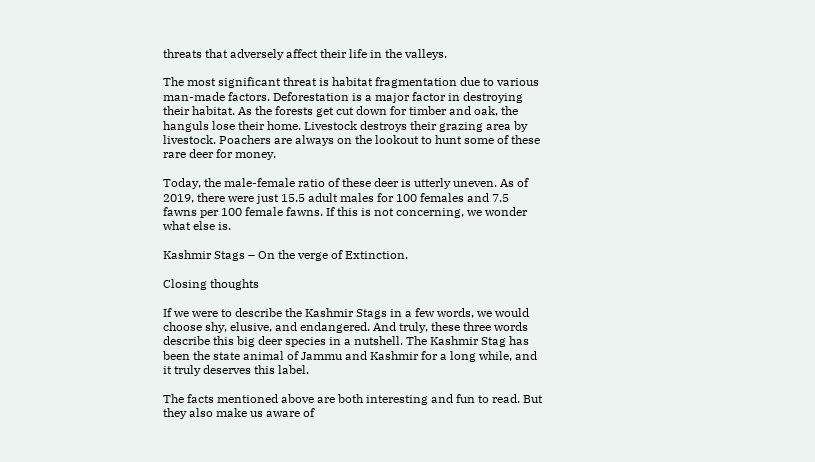threats that adversely affect their life in the valleys.

The most significant threat is habitat fragmentation due to various man-made factors. Deforestation is a major factor in destroying their habitat. As the forests get cut down for timber and oak, the hanguls lose their home. Livestock destroys their grazing area by livestock. Poachers are always on the lookout to hunt some of these rare deer for money.

Today, the male-female ratio of these deer is utterly uneven. As of 2019, there were just 15.5 adult males for 100 females and 7.5 fawns per 100 female fawns. If this is not concerning, we wonder what else is.

Kashmir Stags – On the verge of Extinction.

Closing thoughts

If we were to describe the Kashmir Stags in a few words, we would choose shy, elusive, and endangered. And truly, these three words describe this big deer species in a nutshell. The Kashmir Stag has been the state animal of Jammu and Kashmir for a long while, and it truly deserves this label.

The facts mentioned above are both interesting and fun to read. But they also make us aware of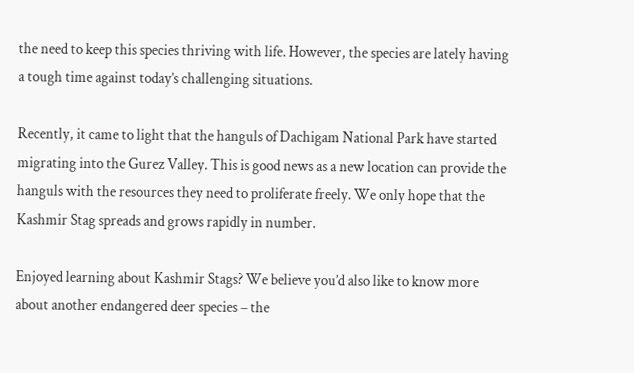the need to keep this species thriving with life. However, the species are lately having a tough time against today’s challenging situations.

Recently, it came to light that the hanguls of Dachigam National Park have started migrating into the Gurez Valley. This is good news as a new location can provide the hanguls with the resources they need to proliferate freely. We only hope that the Kashmir Stag spreads and grows rapidly in number.

Enjoyed learning about Kashmir Stags? We believe you’d also like to know more about another endangered deer species – the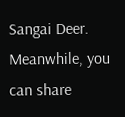Sangai Deer. Meanwhile, you can share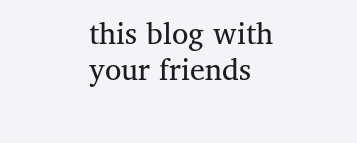this blog with your friends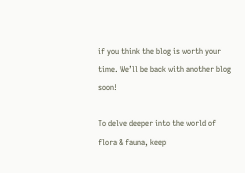if you think the blog is worth your time. We’ll be back with another blog soon!

To delve deeper into the world of flora & fauna, keep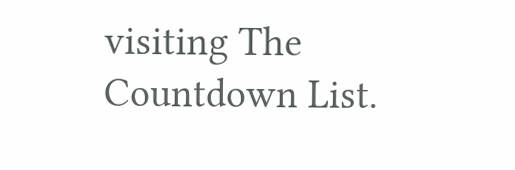visiting The Countdown List.